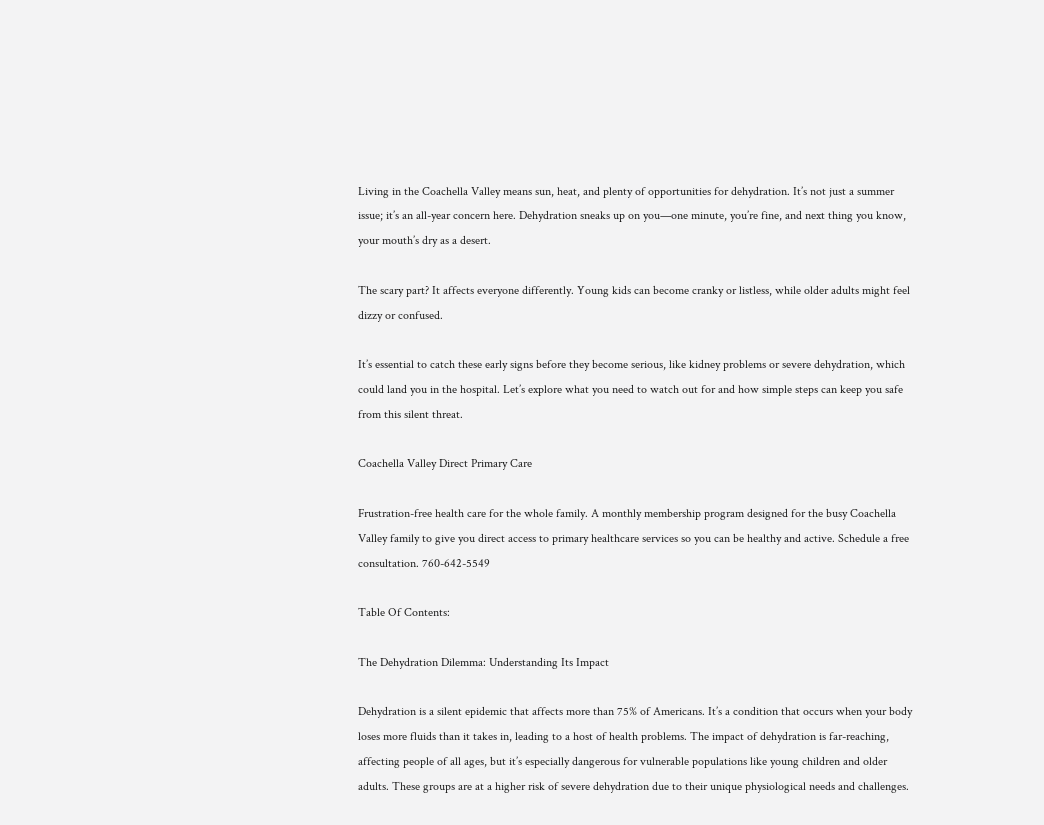Living in the Coachella Valley means sun, heat, and plenty of opportunities for dehydration. It’s not just a summer issue; it’s an all-year concern here. Dehydration sneaks up on you—one minute, you’re fine, and next thing you know, your mouth’s dry as a desert.

The scary part? It affects everyone differently. Young kids can become cranky or listless, while older adults might feel dizzy or confused.

It’s essential to catch these early signs before they become serious, like kidney problems or severe dehydration, which could land you in the hospital. Let’s explore what you need to watch out for and how simple steps can keep you safe from this silent threat.

Coachella Valley Direct Primary Care

Frustration-free health care for the whole family. A monthly membership program designed for the busy Coachella Valley family to give you direct access to primary healthcare services so you can be healthy and active. Schedule a free consultation. 760-642-5549

Table Of Contents:

The Dehydration Dilemma: Understanding Its Impact

Dehydration is a silent epidemic that affects more than 75% of Americans. It’s a condition that occurs when your body loses more fluids than it takes in, leading to a host of health problems. The impact of dehydration is far-reaching, affecting people of all ages, but it’s especially dangerous for vulnerable populations like young children and older adults. These groups are at a higher risk of severe dehydration due to their unique physiological needs and challenges.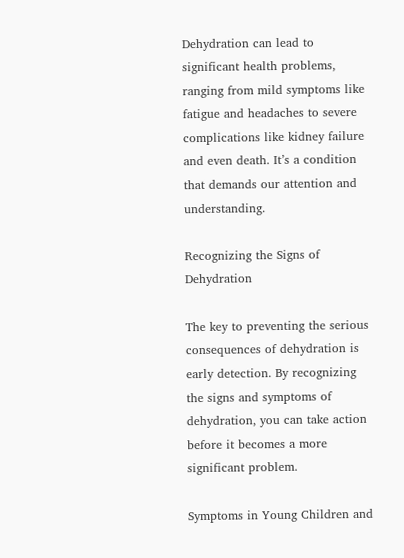Dehydration can lead to significant health problems, ranging from mild symptoms like fatigue and headaches to severe complications like kidney failure and even death. It’s a condition that demands our attention and understanding.

Recognizing the Signs of Dehydration

The key to preventing the serious consequences of dehydration is early detection. By recognizing the signs and symptoms of dehydration, you can take action before it becomes a more significant problem.

Symptoms in Young Children and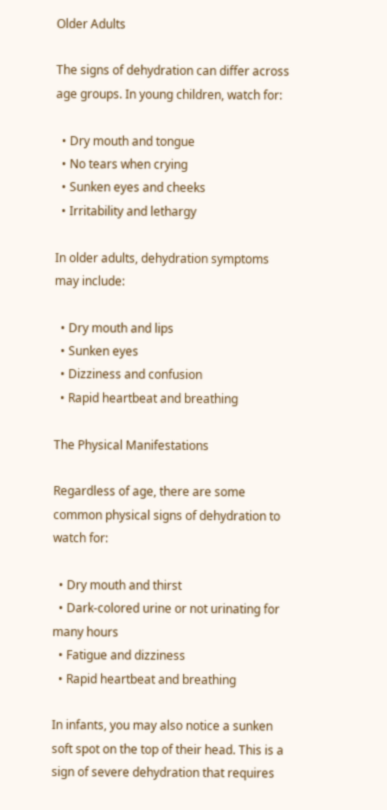Older Adults

The signs of dehydration can differ across age groups. In young children, watch for:

  • Dry mouth and tongue
  • No tears when crying
  • Sunken eyes and cheeks
  • Irritability and lethargy

In older adults, dehydration symptoms may include:

  • Dry mouth and lips
  • Sunken eyes
  • Dizziness and confusion
  • Rapid heartbeat and breathing

The Physical Manifestations

Regardless of age, there are some common physical signs of dehydration to watch for:

  • Dry mouth and thirst
  • Dark-colored urine or not urinating for many hours
  • Fatigue and dizziness
  • Rapid heartbeat and breathing

In infants, you may also notice a sunken soft spot on the top of their head. This is a sign of severe dehydration that requires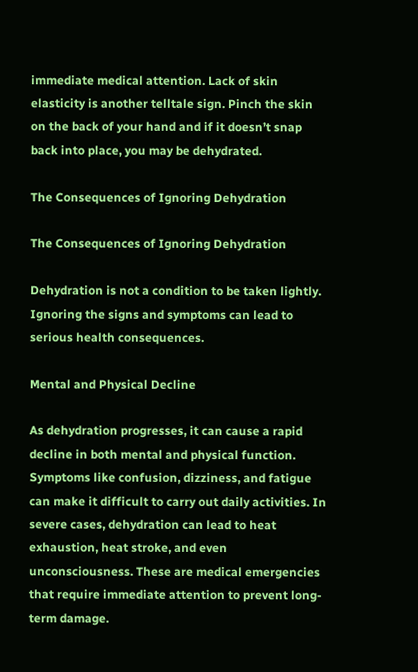immediate medical attention. Lack of skin elasticity is another telltale sign. Pinch the skin on the back of your hand and if it doesn’t snap back into place, you may be dehydrated.

The Consequences of Ignoring Dehydration

The Consequences of Ignoring Dehydration

Dehydration is not a condition to be taken lightly. Ignoring the signs and symptoms can lead to serious health consequences.

Mental and Physical Decline

As dehydration progresses, it can cause a rapid decline in both mental and physical function. Symptoms like confusion, dizziness, and fatigue can make it difficult to carry out daily activities. In severe cases, dehydration can lead to heat exhaustion, heat stroke, and even unconsciousness. These are medical emergencies that require immediate attention to prevent long-term damage.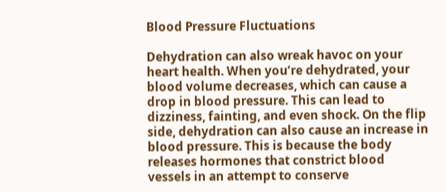Blood Pressure Fluctuations

Dehydration can also wreak havoc on your heart health. When you’re dehydrated, your blood volume decreases, which can cause a drop in blood pressure. This can lead to dizziness, fainting, and even shock. On the flip side, dehydration can also cause an increase in blood pressure. This is because the body releases hormones that constrict blood vessels in an attempt to conserve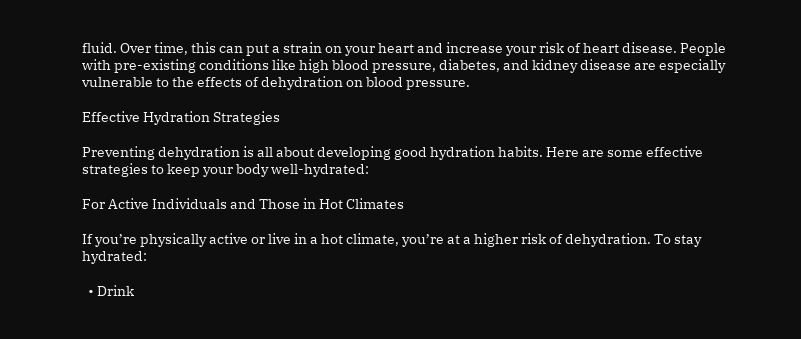fluid. Over time, this can put a strain on your heart and increase your risk of heart disease. People with pre-existing conditions like high blood pressure, diabetes, and kidney disease are especially vulnerable to the effects of dehydration on blood pressure.

Effective Hydration Strategies

Preventing dehydration is all about developing good hydration habits. Here are some effective strategies to keep your body well-hydrated:

For Active Individuals and Those in Hot Climates

If you’re physically active or live in a hot climate, you’re at a higher risk of dehydration. To stay hydrated:

  • Drink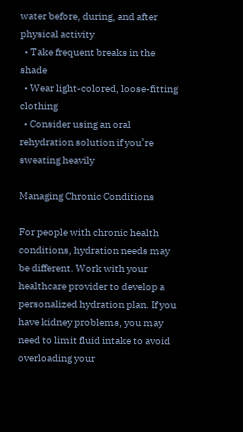water before, during, and after physical activity
  • Take frequent breaks in the shade
  • Wear light-colored, loose-fitting clothing
  • Consider using an oral rehydration solution if you’re sweating heavily

Managing Chronic Conditions

For people with chronic health conditions, hydration needs may be different. Work with your healthcare provider to develop a personalized hydration plan. If you have kidney problems, you may need to limit fluid intake to avoid overloading your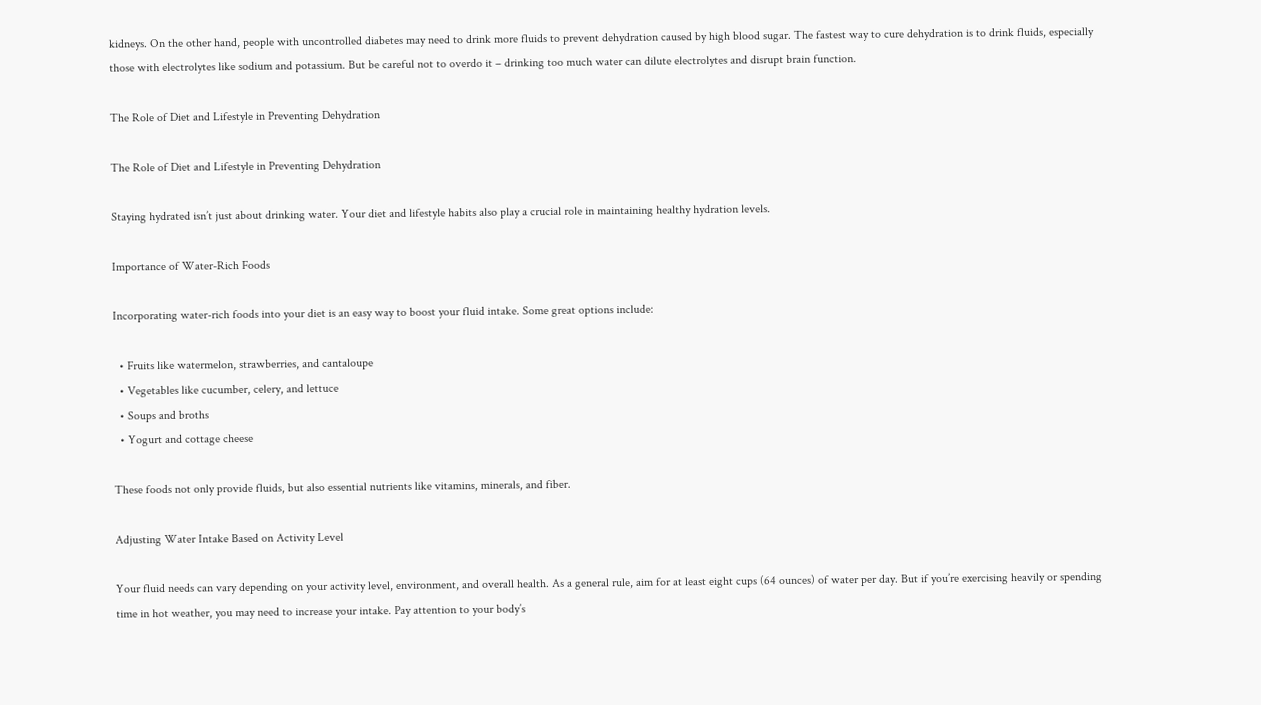kidneys. On the other hand, people with uncontrolled diabetes may need to drink more fluids to prevent dehydration caused by high blood sugar. The fastest way to cure dehydration is to drink fluids, especially those with electrolytes like sodium and potassium. But be careful not to overdo it – drinking too much water can dilute electrolytes and disrupt brain function.

The Role of Diet and Lifestyle in Preventing Dehydration

The Role of Diet and Lifestyle in Preventing Dehydration

Staying hydrated isn’t just about drinking water. Your diet and lifestyle habits also play a crucial role in maintaining healthy hydration levels.

Importance of Water-Rich Foods

Incorporating water-rich foods into your diet is an easy way to boost your fluid intake. Some great options include:

  • Fruits like watermelon, strawberries, and cantaloupe
  • Vegetables like cucumber, celery, and lettuce
  • Soups and broths
  • Yogurt and cottage cheese

These foods not only provide fluids, but also essential nutrients like vitamins, minerals, and fiber.

Adjusting Water Intake Based on Activity Level

Your fluid needs can vary depending on your activity level, environment, and overall health. As a general rule, aim for at least eight cups (64 ounces) of water per day. But if you’re exercising heavily or spending time in hot weather, you may need to increase your intake. Pay attention to your body’s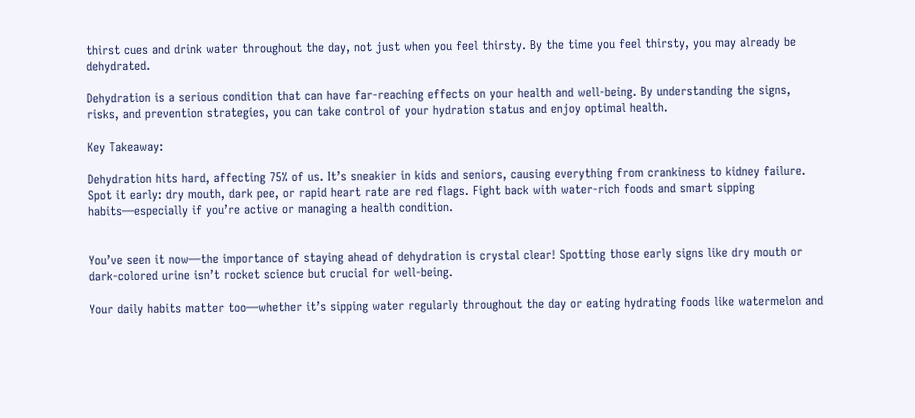thirst cues and drink water throughout the day, not just when you feel thirsty. By the time you feel thirsty, you may already be dehydrated.

Dehydration is a serious condition that can have far-reaching effects on your health and well-being. By understanding the signs, risks, and prevention strategies, you can take control of your hydration status and enjoy optimal health.

Key Takeaway:

Dehydration hits hard, affecting 75% of us. It’s sneakier in kids and seniors, causing everything from crankiness to kidney failure. Spot it early: dry mouth, dark pee, or rapid heart rate are red flags. Fight back with water-rich foods and smart sipping habits—especially if you’re active or managing a health condition.


You’ve seen it now—the importance of staying ahead of dehydration is crystal clear! Spotting those early signs like dry mouth or dark-colored urine isn’t rocket science but crucial for well-being.

Your daily habits matter too—whether it’s sipping water regularly throughout the day or eating hydrating foods like watermelon and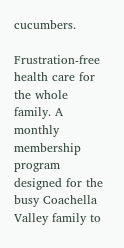cucumbers.

Frustration-free health care for the whole family. A monthly membership program designed for the busy Coachella Valley family to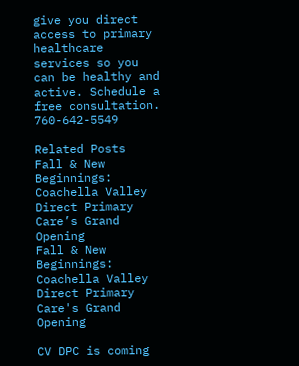give you direct access to primary healthcare services so you can be healthy and active. Schedule a free consultation. 760-642-5549

Related Posts
Fall & New Beginnings: Coachella Valley Direct Primary Care’s Grand Opening
Fall & New Beginnings: Coachella Valley Direct Primary Care's Grand Opening

CV DPC is coming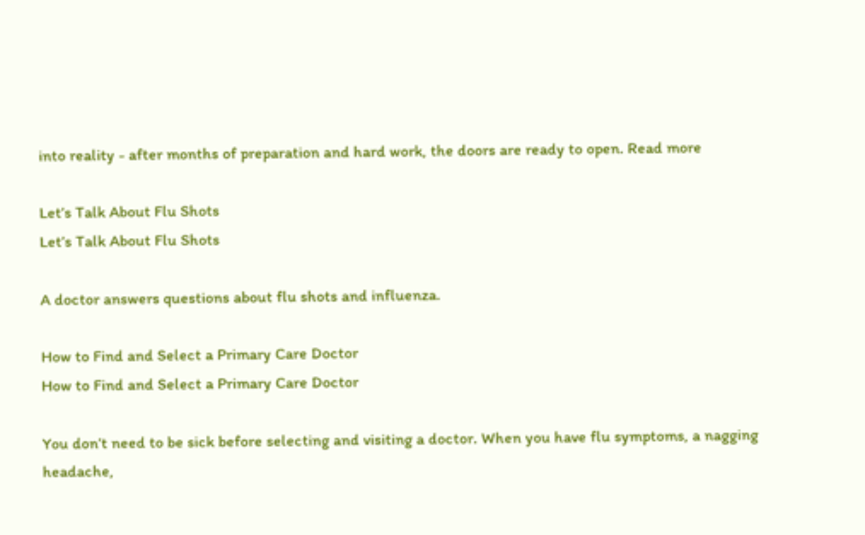into reality - after months of preparation and hard work, the doors are ready to open. Read more

Let’s Talk About Flu Shots
Let’s Talk About Flu Shots

A doctor answers questions about flu shots and influenza.

How to Find and Select a Primary Care Doctor
How to Find and Select a Primary Care Doctor

You don’t need to be sick before selecting and visiting a doctor. When you have flu symptoms, a nagging headache,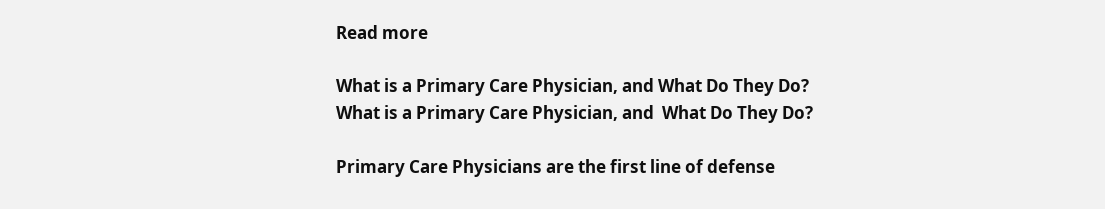Read more

What is a Primary Care Physician, and What Do They Do?
What is a Primary Care Physician, and  What Do They Do?

Primary Care Physicians are the first line of defense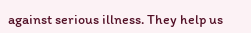against serious illness. They help us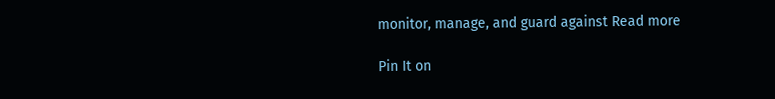monitor, manage, and guard against Read more

Pin It on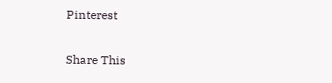Pinterest

Share This